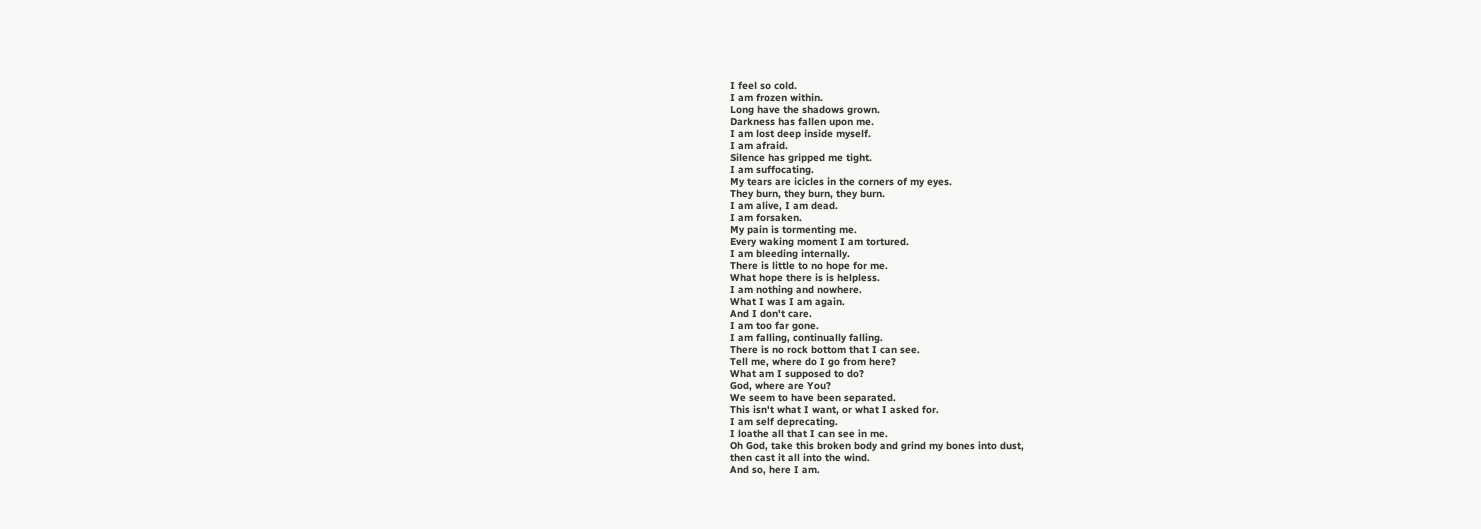I feel so cold.
I am frozen within.
Long have the shadows grown.
Darkness has fallen upon me.
I am lost deep inside myself.
I am afraid.
Silence has gripped me tight.
I am suffocating.
My tears are icicles in the corners of my eyes.
They burn, they burn, they burn.
I am alive, I am dead.
I am forsaken.
My pain is tormenting me.
Every waking moment I am tortured.
I am bleeding internally.
There is little to no hope for me.
What hope there is is helpless.
I am nothing and nowhere.
What I was I am again.
And I don't care.
I am too far gone.
I am falling, continually falling.
There is no rock bottom that I can see.
Tell me, where do I go from here?
What am I supposed to do?
God, where are You?
We seem to have been separated.
This isn't what I want, or what I asked for.
I am self deprecating.
I loathe all that I can see in me.
Oh God, take this broken body and grind my bones into dust,
then cast it all into the wind.
And so, here I am.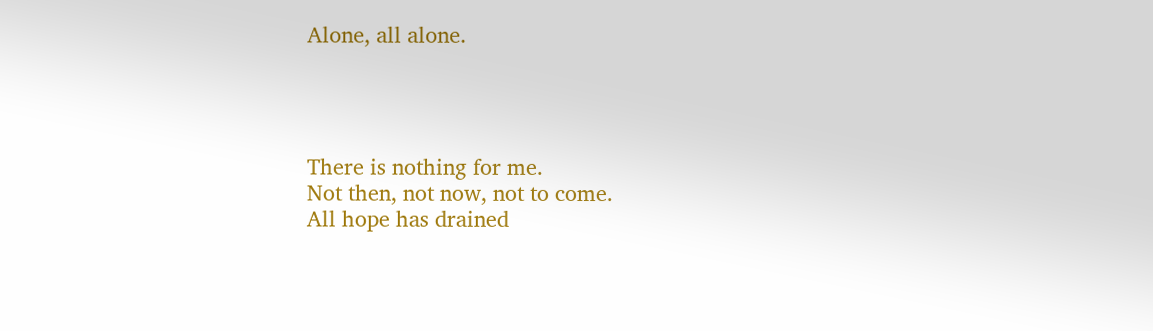Alone, all alone.




There is nothing for me.
Not then, not now, not to come.
All hope has drained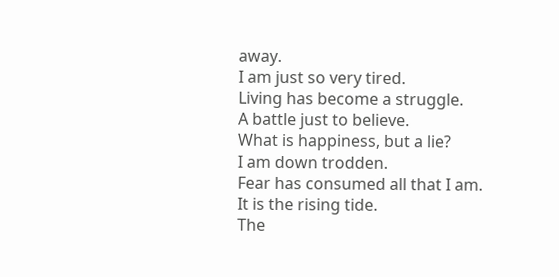away.
I am just so very tired.
Living has become a struggle.
A battle just to believe.
What is happiness, but a lie?
I am down trodden.
Fear has consumed all that I am.
It is the rising tide.
The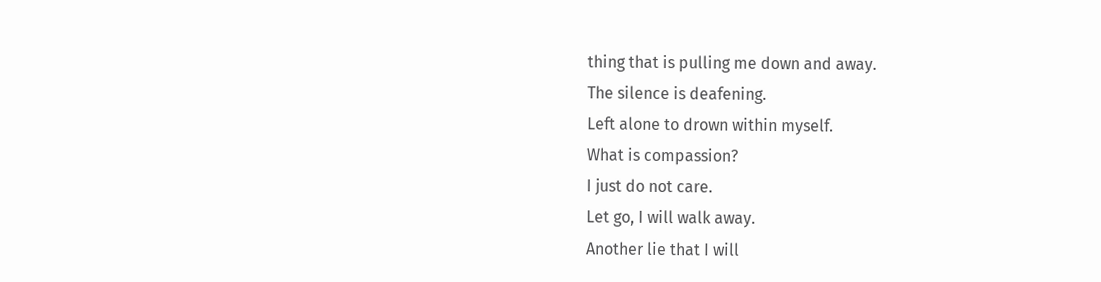thing that is pulling me down and away.
The silence is deafening.
Left alone to drown within myself.
What is compassion?
I just do not care.
Let go, I will walk away.
Another lie that I will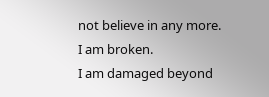not believe in any more.
I am broken.
I am damaged beyond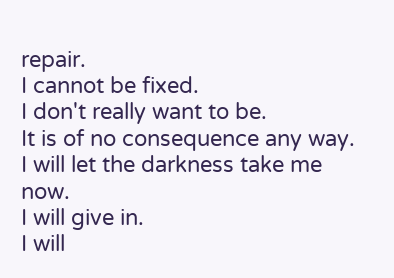repair.
I cannot be fixed.
I don't really want to be.
It is of no consequence any way.
I will let the darkness take me now.
I will give in.
I will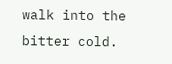walk into the bitter cold.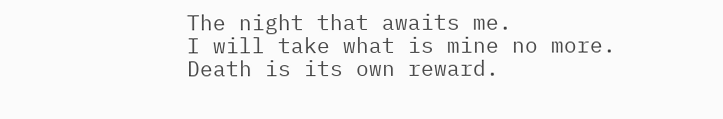The night that awaits me.
I will take what is mine no more.
Death is its own reward.